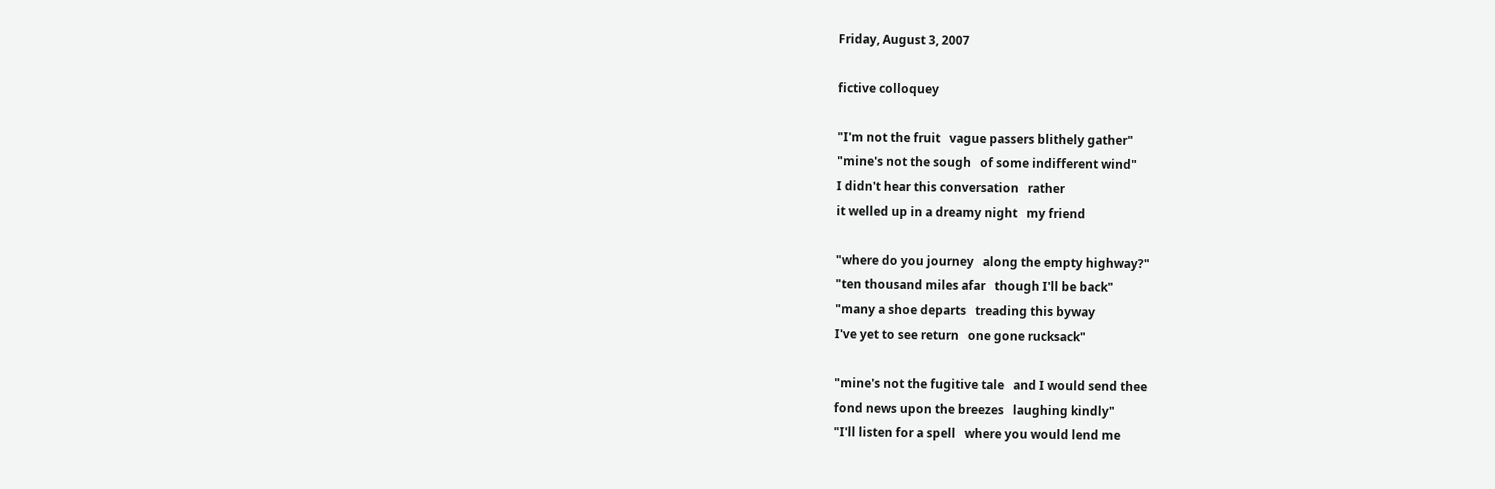Friday, August 3, 2007

fictive colloquey

"I'm not the fruit   vague passers blithely gather"
"mine's not the sough   of some indifferent wind"
I didn't hear this conversation   rather
it welled up in a dreamy night   my friend

"where do you journey   along the empty highway?"
"ten thousand miles afar   though I'll be back"
"many a shoe departs   treading this byway
I've yet to see return   one gone rucksack"

"mine's not the fugitive tale   and I would send thee
fond news upon the breezes   laughing kindly"
"I'll listen for a spell   where you would lend me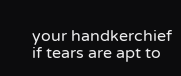your handkerchief   if tears are apt to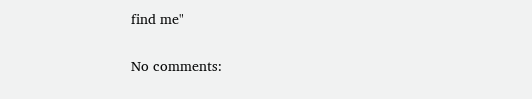find me"

No comments: